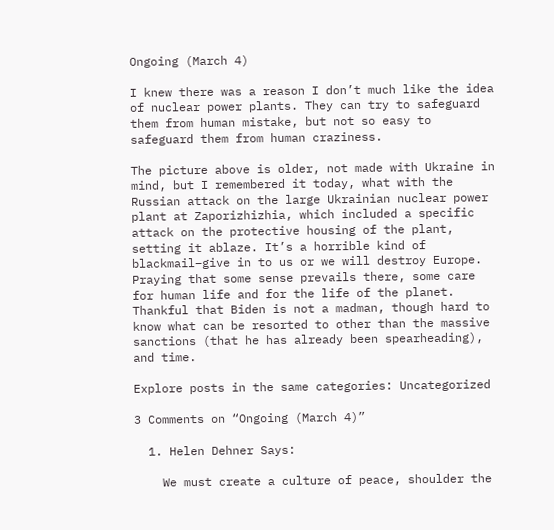Ongoing (March 4)

I knew there was a reason I don’t much like the idea of nuclear power plants. They can try to safeguard them from human mistake, but not so easy to safeguard them from human craziness.

The picture above is older, not made with Ukraine in mind, but I remembered it today, what with the Russian attack on the large Ukrainian nuclear power plant at Zaporizhizhia, which included a specific attack on the protective housing of the plant, setting it ablaze. It’s a horrible kind of blackmail–give in to us or we will destroy Europe. Praying that some sense prevails there, some care for human life and for the life of the planet. Thankful that Biden is not a madman, though hard to know what can be resorted to other than the massive sanctions (that he has already been spearheading), and time.

Explore posts in the same categories: Uncategorized

3 Comments on “Ongoing (March 4)”

  1. Helen Dehner Says:

    We must create a culture of peace, shoulder the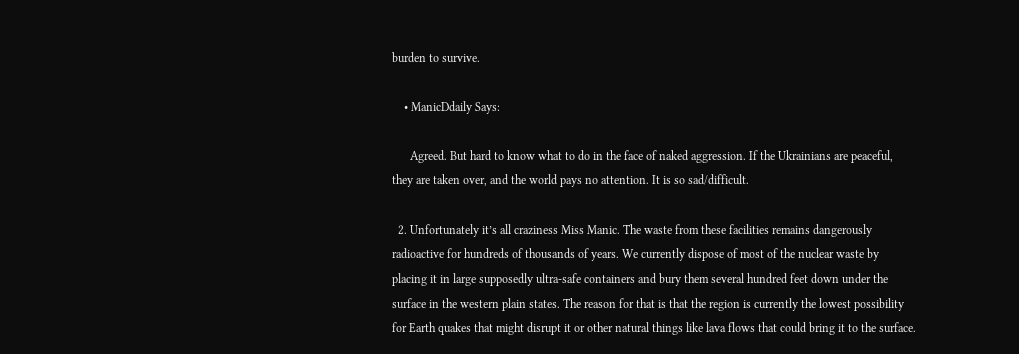burden to survive.

    • ManicDdaily Says:

      Agreed. But hard to know what to do in the face of naked aggression. If the Ukrainians are peaceful, they are taken over, and the world pays no attention. It is so sad/difficult.

  2. Unfortunately it’s all craziness Miss Manic. The waste from these facilities remains dangerously radioactive for hundreds of thousands of years. We currently dispose of most of the nuclear waste by placing it in large supposedly ultra-safe containers and bury them several hundred feet down under the surface in the western plain states. The reason for that is that the region is currently the lowest possibility for Earth quakes that might disrupt it or other natural things like lava flows that could bring it to the surface.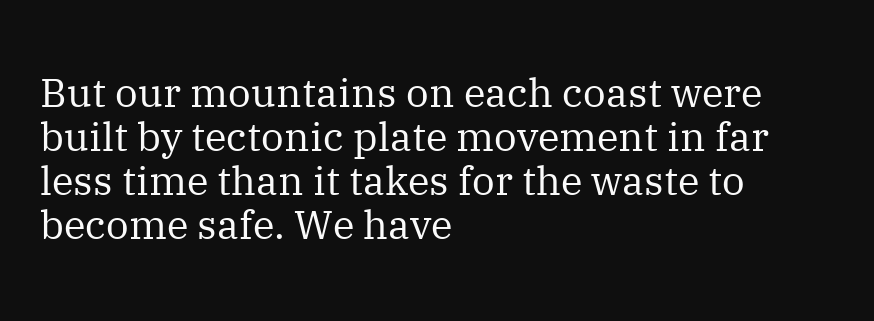But our mountains on each coast were built by tectonic plate movement in far less time than it takes for the waste to become safe. We have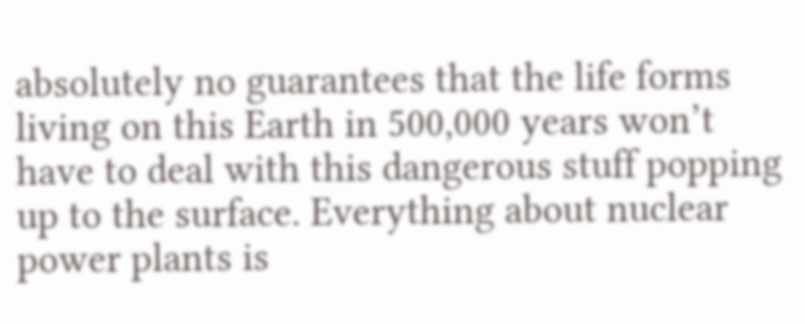absolutely no guarantees that the life forms living on this Earth in 500,000 years won’t have to deal with this dangerous stuff popping up to the surface. Everything about nuclear power plants is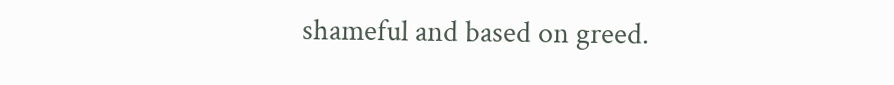shameful and based on greed.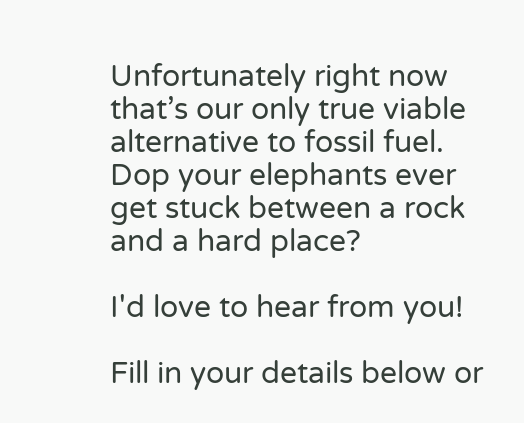Unfortunately right now that’s our only true viable alternative to fossil fuel. Dop your elephants ever get stuck between a rock and a hard place?

I'd love to hear from you!

Fill in your details below or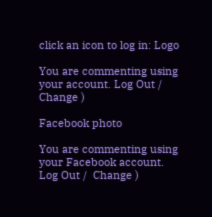click an icon to log in: Logo

You are commenting using your account. Log Out /  Change )

Facebook photo

You are commenting using your Facebook account. Log Out /  Change )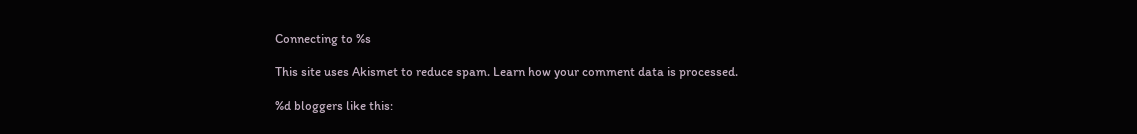Connecting to %s

This site uses Akismet to reduce spam. Learn how your comment data is processed.

%d bloggers like this: